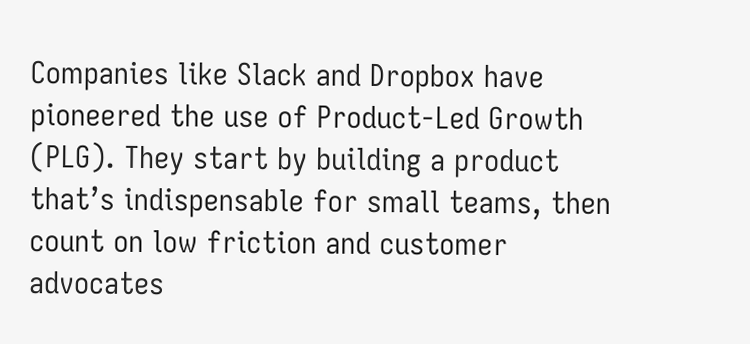Companies like Slack and Dropbox have pioneered the use of Product-Led Growth (PLG). They start by building a product that’s indispensable for small teams, then count on low friction and customer advocates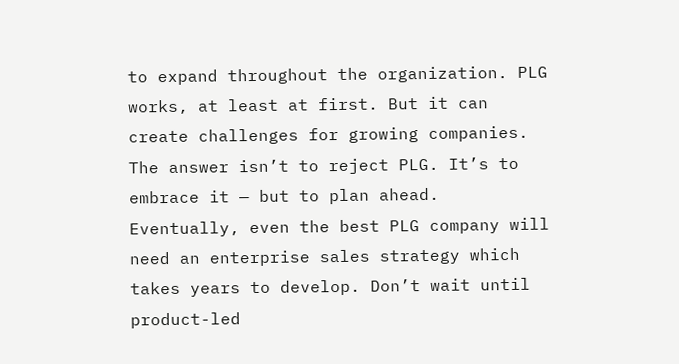to expand throughout the organization. PLG works, at least at first. But it can create challenges for growing companies. The answer isn’t to reject PLG. It’s to embrace it — but to plan ahead. Eventually, even the best PLG company will need an enterprise sales strategy which takes years to develop. Don’t wait until product-led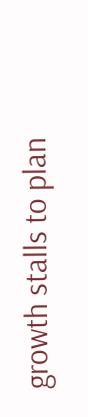growth stalls to plan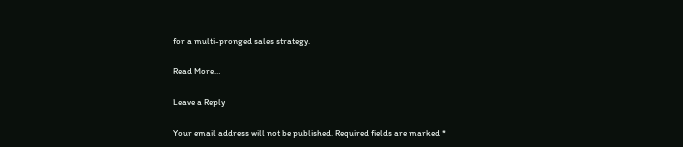for a multi-pronged sales strategy.

Read More…

Leave a Reply

Your email address will not be published. Required fields are marked *